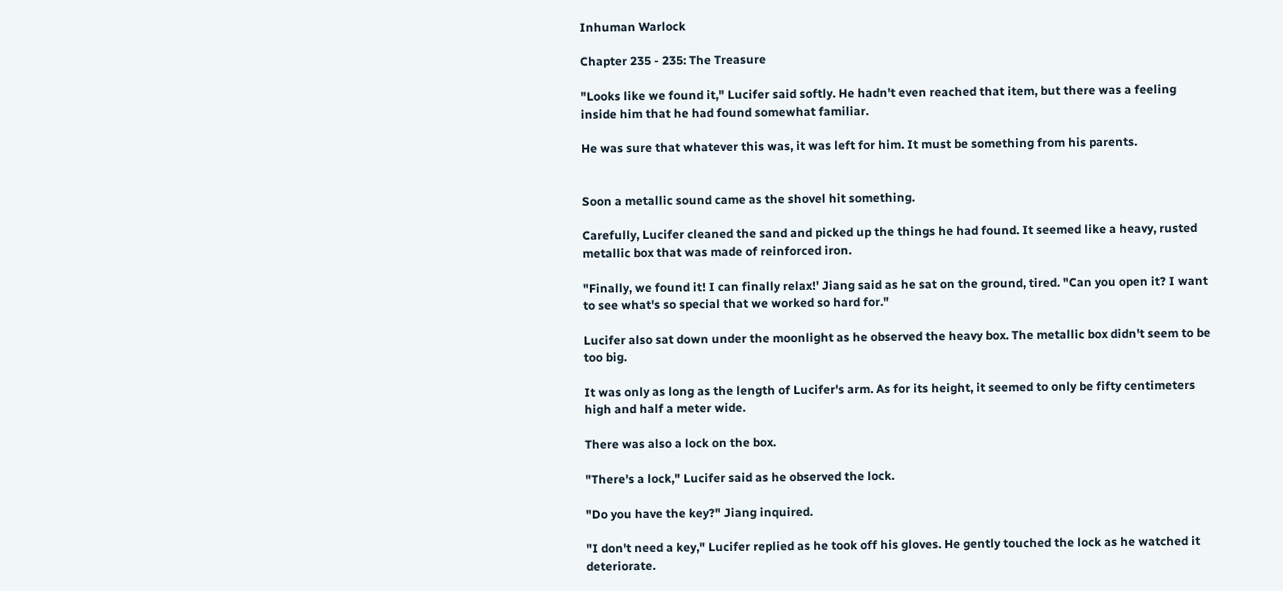Inhuman Warlock

Chapter 235 - 235: The Treasure

"Looks like we found it," Lucifer said softly. He hadn't even reached that item, but there was a feeling inside him that he had found somewhat familiar.

He was sure that whatever this was, it was left for him. It must be something from his parents.


Soon a metallic sound came as the shovel hit something.

Carefully, Lucifer cleaned the sand and picked up the things he had found. It seemed like a heavy, rusted metallic box that was made of reinforced iron.

"Finally, we found it! I can finally relax!' Jiang said as he sat on the ground, tired. "Can you open it? I want to see what's so special that we worked so hard for."

Lucifer also sat down under the moonlight as he observed the heavy box. The metallic box didn't seem to be too big.

It was only as long as the length of Lucifer's arm. As for its height, it seemed to only be fifty centimeters high and half a meter wide.

There was also a lock on the box.

"There's a lock," Lucifer said as he observed the lock.

"Do you have the key?" Jiang inquired.

"I don't need a key," Lucifer replied as he took off his gloves. He gently touched the lock as he watched it deteriorate.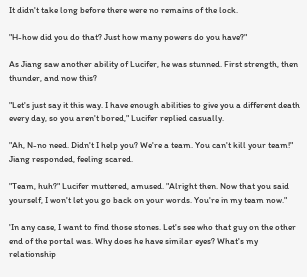It didn't take long before there were no remains of the lock.

"H-how did you do that? Just how many powers do you have?"

As Jiang saw another ability of Lucifer, he was stunned. First strength, then thunder, and now this?

"Let's just say it this way. I have enough abilities to give you a different death every day, so you aren't bored," Lucifer replied casually.

"Ah, N-no need. Didn't I help you? We're a team. You can't kill your team!" Jiang responded, feeling scared.

"Team, huh?" Lucifer muttered, amused. "Alright then. Now that you said yourself, I won't let you go back on your words. You're in my team now."

'In any case, I want to find those stones. Let's see who that guy on the other end of the portal was. Why does he have similar eyes? What's my relationship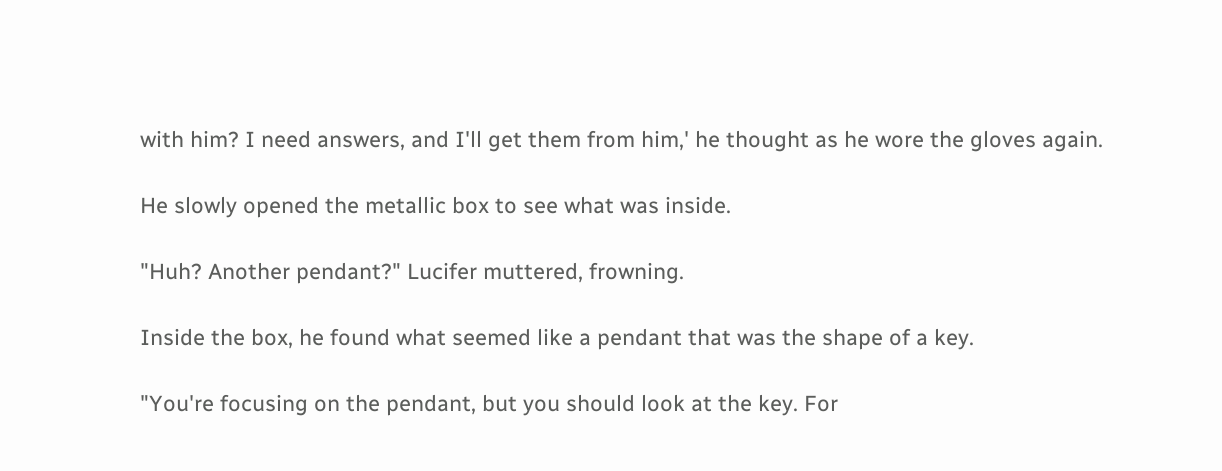with him? I need answers, and I'll get them from him,' he thought as he wore the gloves again.

He slowly opened the metallic box to see what was inside.

"Huh? Another pendant?" Lucifer muttered, frowning.

Inside the box, he found what seemed like a pendant that was the shape of a key.

"You're focusing on the pendant, but you should look at the key. For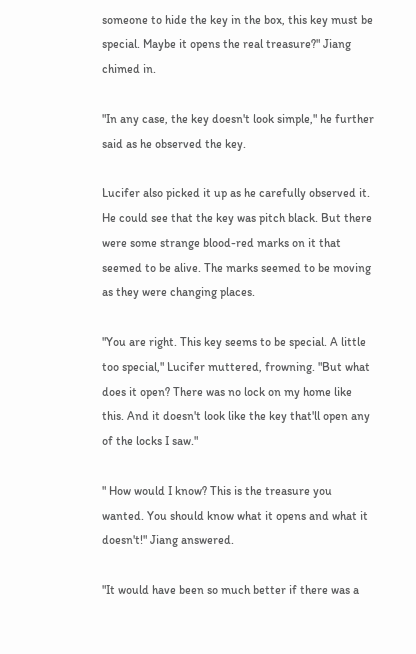someone to hide the key in the box, this key must be special. Maybe it opens the real treasure?" Jiang chimed in.

"In any case, the key doesn't look simple," he further said as he observed the key.

Lucifer also picked it up as he carefully observed it. He could see that the key was pitch black. But there were some strange blood-red marks on it that seemed to be alive. The marks seemed to be moving as they were changing places.

"You are right. This key seems to be special. A little too special," Lucifer muttered, frowning. "But what does it open? There was no lock on my home like this. And it doesn't look like the key that'll open any of the locks I saw."

" How would I know? This is the treasure you wanted. You should know what it opens and what it doesn't!" Jiang answered.

"It would have been so much better if there was a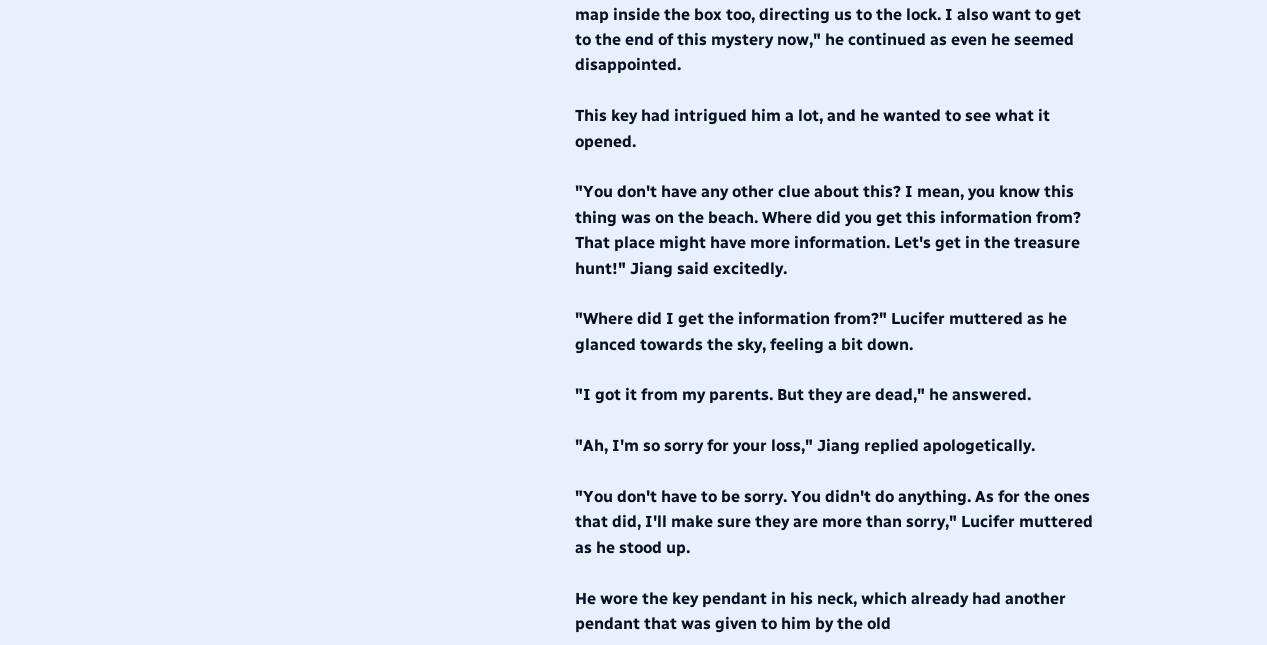map inside the box too, directing us to the lock. I also want to get to the end of this mystery now," he continued as even he seemed disappointed.

This key had intrigued him a lot, and he wanted to see what it opened.

"You don't have any other clue about this? I mean, you know this thing was on the beach. Where did you get this information from? That place might have more information. Let's get in the treasure hunt!" Jiang said excitedly.

"Where did I get the information from?" Lucifer muttered as he glanced towards the sky, feeling a bit down.

"I got it from my parents. But they are dead," he answered.

"Ah, I'm so sorry for your loss," Jiang replied apologetically.

"You don't have to be sorry. You didn't do anything. As for the ones that did, I'll make sure they are more than sorry," Lucifer muttered as he stood up.

He wore the key pendant in his neck, which already had another pendant that was given to him by the old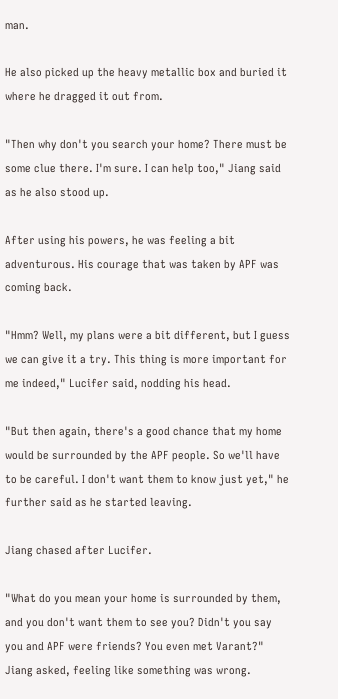man.

He also picked up the heavy metallic box and buried it where he dragged it out from.

"Then why don't you search your home? There must be some clue there. I'm sure. I can help too," Jiang said as he also stood up.

After using his powers, he was feeling a bit adventurous. His courage that was taken by APF was coming back.

"Hmm? Well, my plans were a bit different, but I guess we can give it a try. This thing is more important for me indeed," Lucifer said, nodding his head.

"But then again, there's a good chance that my home would be surrounded by the APF people. So we'll have to be careful. I don't want them to know just yet," he further said as he started leaving.

Jiang chased after Lucifer.

"What do you mean your home is surrounded by them, and you don't want them to see you? Didn't you say you and APF were friends? You even met Varant?" Jiang asked, feeling like something was wrong.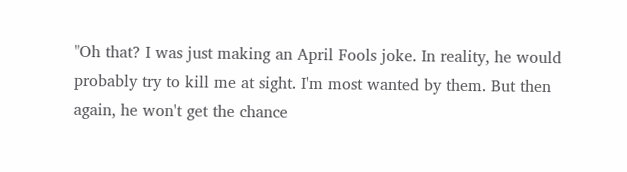"Oh that? I was just making an April Fools joke. In reality, he would probably try to kill me at sight. I'm most wanted by them. But then again, he won't get the chance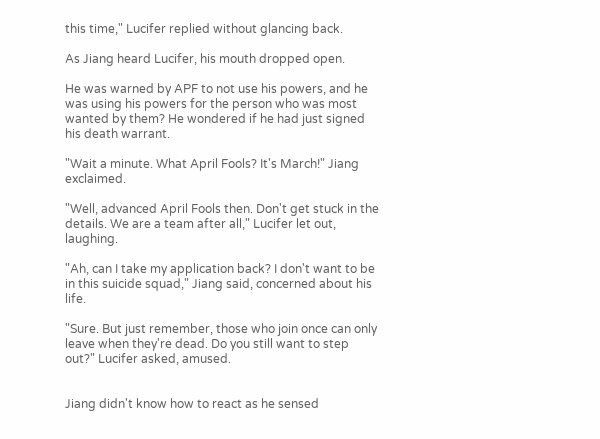this time," Lucifer replied without glancing back.

As Jiang heard Lucifer, his mouth dropped open.

He was warned by APF to not use his powers, and he was using his powers for the person who was most wanted by them? He wondered if he had just signed his death warrant.

"Wait a minute. What April Fools? It's March!" Jiang exclaimed.

"Well, advanced April Fools then. Don't get stuck in the details. We are a team after all," Lucifer let out, laughing.

"Ah, can I take my application back? I don't want to be in this suicide squad," Jiang said, concerned about his life.

"Sure. But just remember, those who join once can only leave when they're dead. Do you still want to step out?" Lucifer asked, amused.


Jiang didn't know how to react as he sensed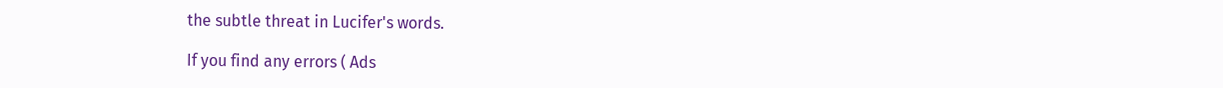the subtle threat in Lucifer's words.

If you find any errors ( Ads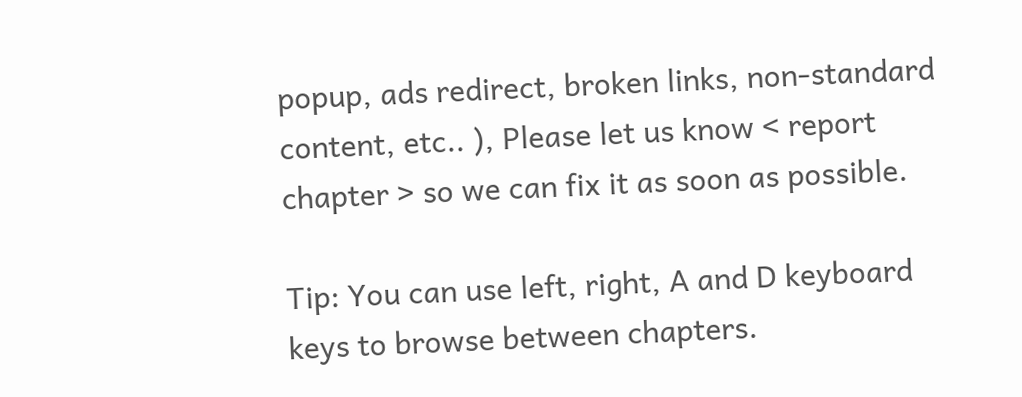popup, ads redirect, broken links, non-standard content, etc.. ), Please let us know < report chapter > so we can fix it as soon as possible.

Tip: You can use left, right, A and D keyboard keys to browse between chapters.